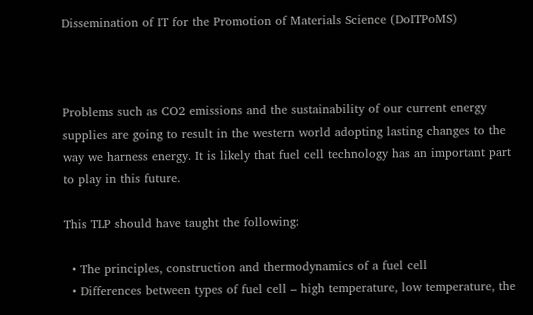Dissemination of IT for the Promotion of Materials Science (DoITPoMS)



Problems such as CO2 emissions and the sustainability of our current energy supplies are going to result in the western world adopting lasting changes to the way we harness energy. It is likely that fuel cell technology has an important part to play in this future.

This TLP should have taught the following:

  • The principles, construction and thermodynamics of a fuel cell
  • Differences between types of fuel cell – high temperature, low temperature, the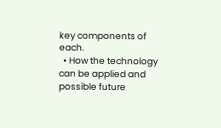key components of each.
  • How the technology can be applied and possible future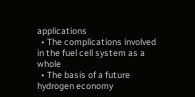applications
  • The complications involved in the fuel cell system as a whole
  • The basis of a future hydrogen economy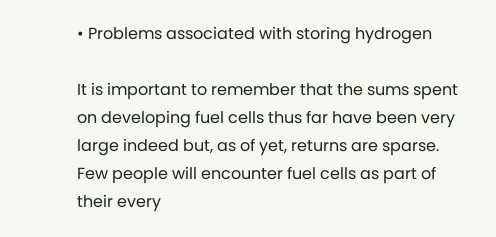• Problems associated with storing hydrogen

It is important to remember that the sums spent on developing fuel cells thus far have been very large indeed but, as of yet, returns are sparse. Few people will encounter fuel cells as part of their every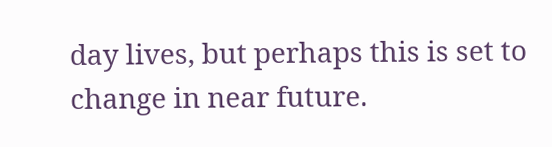day lives, but perhaps this is set to change in near future.